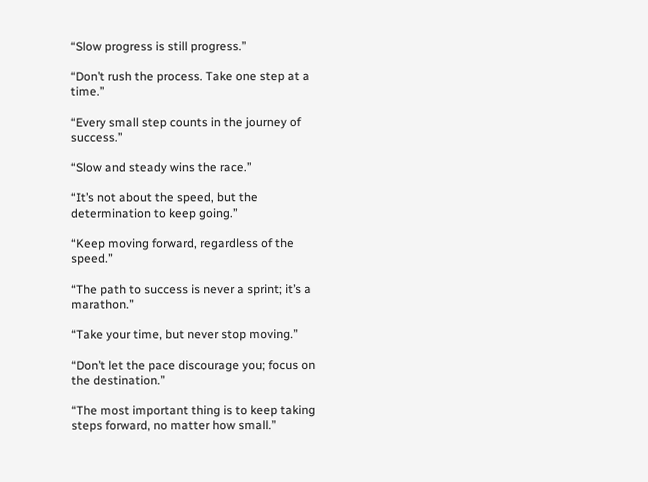“Slow progress is still progress.”

“Don’t rush the process. Take one step at a time.”

“Every small step counts in the journey of success.”

“Slow and steady wins the race.”

“It’s not about the speed, but the determination to keep going.”

“Keep moving forward, regardless of the speed.”

“The path to success is never a sprint; it’s a marathon.”

“Take your time, but never stop moving.”

“Don’t let the pace discourage you; focus on the destination.”

“The most important thing is to keep taking steps forward, no matter how small.”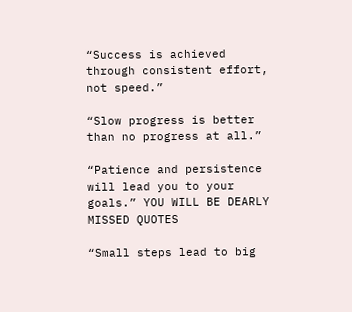“Success is achieved through consistent effort, not speed.”

“Slow progress is better than no progress at all.”

“Patience and persistence will lead you to your goals.” YOU WILL BE DEARLY MISSED QUOTES

“Small steps lead to big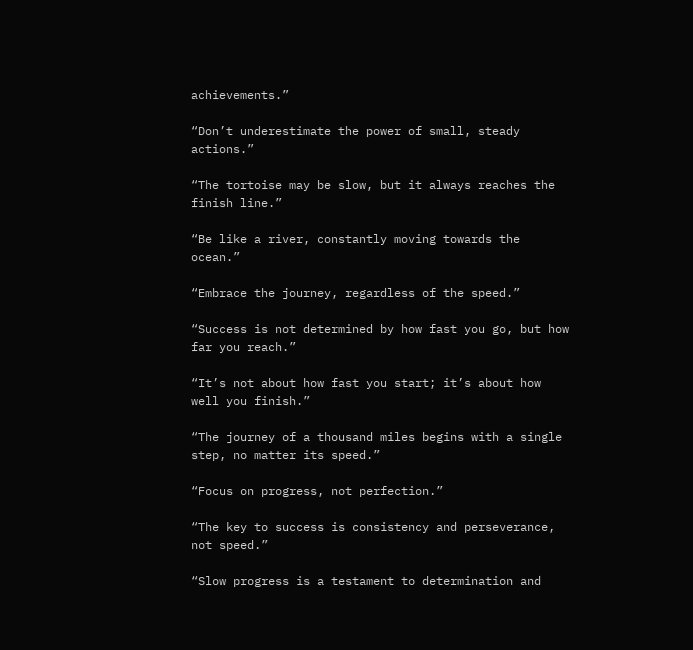achievements.”

“Don’t underestimate the power of small, steady actions.”

“The tortoise may be slow, but it always reaches the finish line.”

“Be like a river, constantly moving towards the ocean.”

“Embrace the journey, regardless of the speed.”

“Success is not determined by how fast you go, but how far you reach.”

“It’s not about how fast you start; it’s about how well you finish.”

“The journey of a thousand miles begins with a single step, no matter its speed.”

“Focus on progress, not perfection.”

“The key to success is consistency and perseverance, not speed.”

“Slow progress is a testament to determination and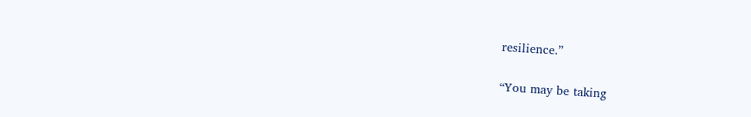resilience.”

“You may be taking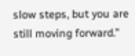slow steps, but you are still moving forward.”